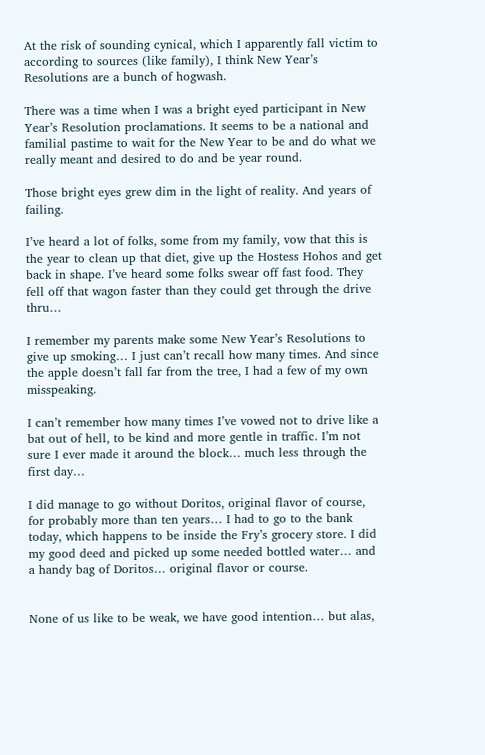At the risk of sounding cynical, which I apparently fall victim to according to sources (like family), I think New Year’s Resolutions are a bunch of hogwash.

There was a time when I was a bright eyed participant in New Year’s Resolution proclamations. It seems to be a national and familial pastime to wait for the New Year to be and do what we really meant and desired to do and be year round.

Those bright eyes grew dim in the light of reality. And years of failing.

I’ve heard a lot of folks, some from my family, vow that this is the year to clean up that diet, give up the Hostess Hohos and get back in shape. I’ve heard some folks swear off fast food. They fell off that wagon faster than they could get through the drive thru…

I remember my parents make some New Year’s Resolutions to give up smoking… I just can’t recall how many times. And since the apple doesn’t fall far from the tree, I had a few of my own misspeaking.

I can’t remember how many times I’ve vowed not to drive like a bat out of hell, to be kind and more gentle in traffic. I’m not sure I ever made it around the block… much less through the first day…

I did manage to go without Doritos, original flavor of course, for probably more than ten years… I had to go to the bank today, which happens to be inside the Fry’s grocery store. I did my good deed and picked up some needed bottled water… and a handy bag of Doritos… original flavor or course.


None of us like to be weak, we have good intention… but alas,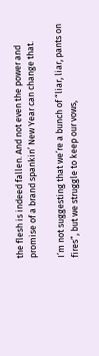the flesh is indeed fallen. And not even the power and promise of a brand spankin’ New Year can change that.

I’m not suggesting that we’re a bunch of “liar, liar, pants on fires”, but we struggle to keep our vows,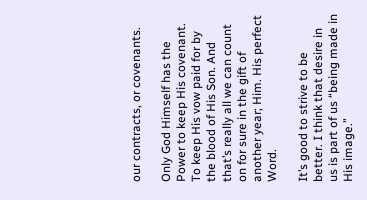our contracts, or covenants.

Only God Himself has the Power to keep His covenant. To keep His vow paid for by the blood of His Son. And that’s really all we can count on for sure in the gift of another year; Him. His perfect Word.

It’s good to strive to be better. I think that desire in us is part of us “being made in His image.”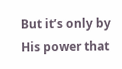But it’s only by His power that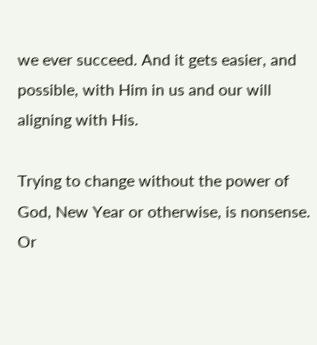we ever succeed. And it gets easier, and possible, with Him in us and our will aligning with His.

Trying to change without the power of God, New Year or otherwise, is nonsense. Or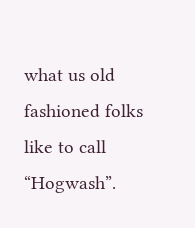what us old fashioned folks like to call “Hogwash”.